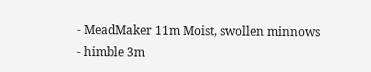- MeadMaker 11m Moist, swollen minnows
- himble 3m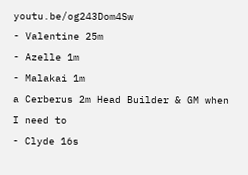youtu.be/og243Dom4Sw
- Valentine 25m
- Azelle 1m
- Malakai 1m
a Cerberus 2m Head Builder & GM when I need to
- Clyde 16s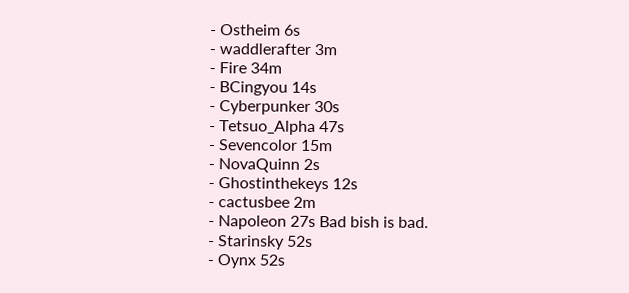- Ostheim 6s
- waddlerafter 3m
- Fire 34m
- BCingyou 14s
- Cyberpunker 30s
- Tetsuo_Alpha 47s
- Sevencolor 15m
- NovaQuinn 2s
- Ghostinthekeys 12s
- cactusbee 2m
- Napoleon 27s Bad bish is bad.
- Starinsky 52s
- Oynx 52s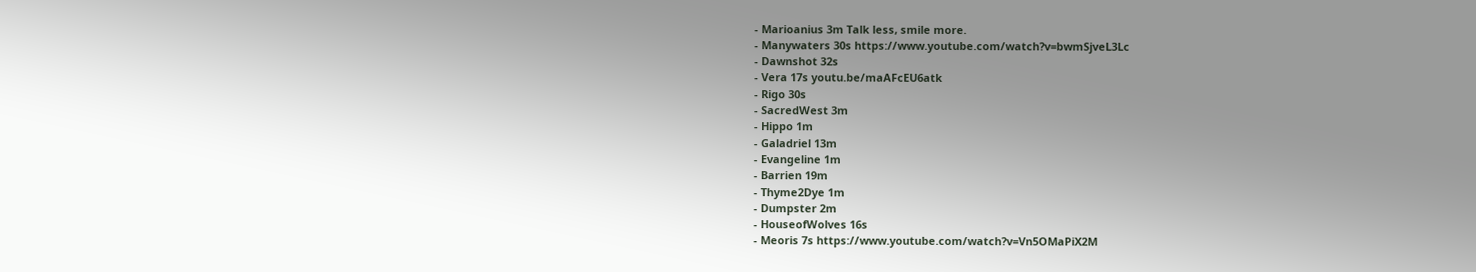- Marioanius 3m Talk less, smile more.
- Manywaters 30s https://www.youtube.com/watch?v=bwmSjveL3Lc
- Dawnshot 32s
- Vera 17s youtu.be/maAFcEU6atk
- Rigo 30s
- SacredWest 3m
- Hippo 1m
- Galadriel 13m
- Evangeline 1m
- Barrien 19m
- Thyme2Dye 1m
- Dumpster 2m
- HouseofWolves 16s
- Meoris 7s https://www.youtube.com/watch?v=Vn5OMaPiX2M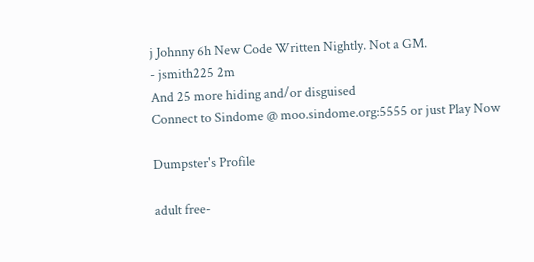j Johnny 6h New Code Written Nightly. Not a GM.
- jsmith225 2m
And 25 more hiding and/or disguised
Connect to Sindome @ moo.sindome.org:5555 or just Play Now

Dumpster's Profile

adult free-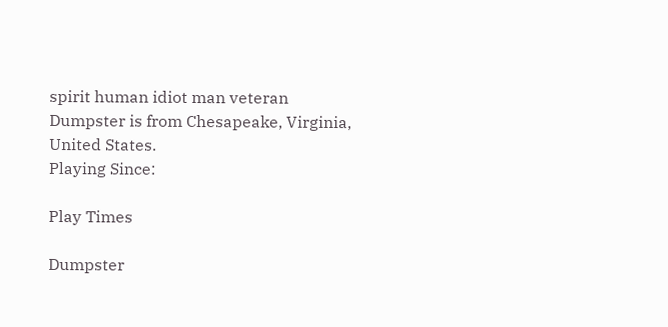spirit human idiot man veteran
Dumpster is from Chesapeake, Virginia, United States.
Playing Since:

Play Times

Dumpster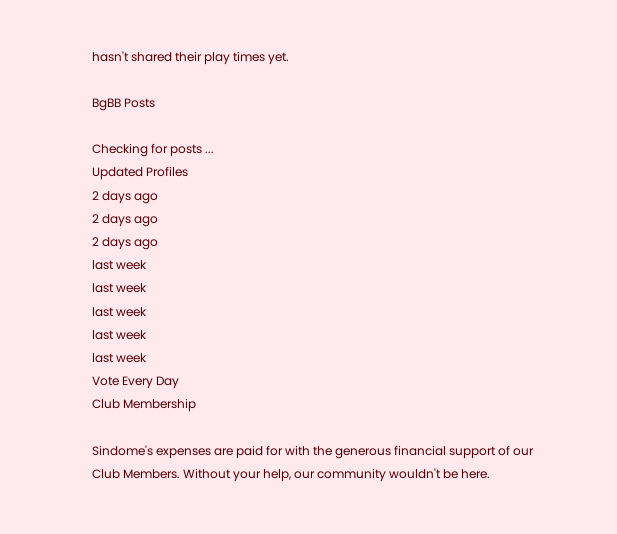hasn't shared their play times yet.

BgBB Posts

Checking for posts ...
Updated Profiles
2 days ago
2 days ago
2 days ago
last week
last week
last week
last week
last week
Vote Every Day
Club Membership

Sindome's expenses are paid for with the generous financial support of our Club Members. Without your help, our community wouldn't be here.